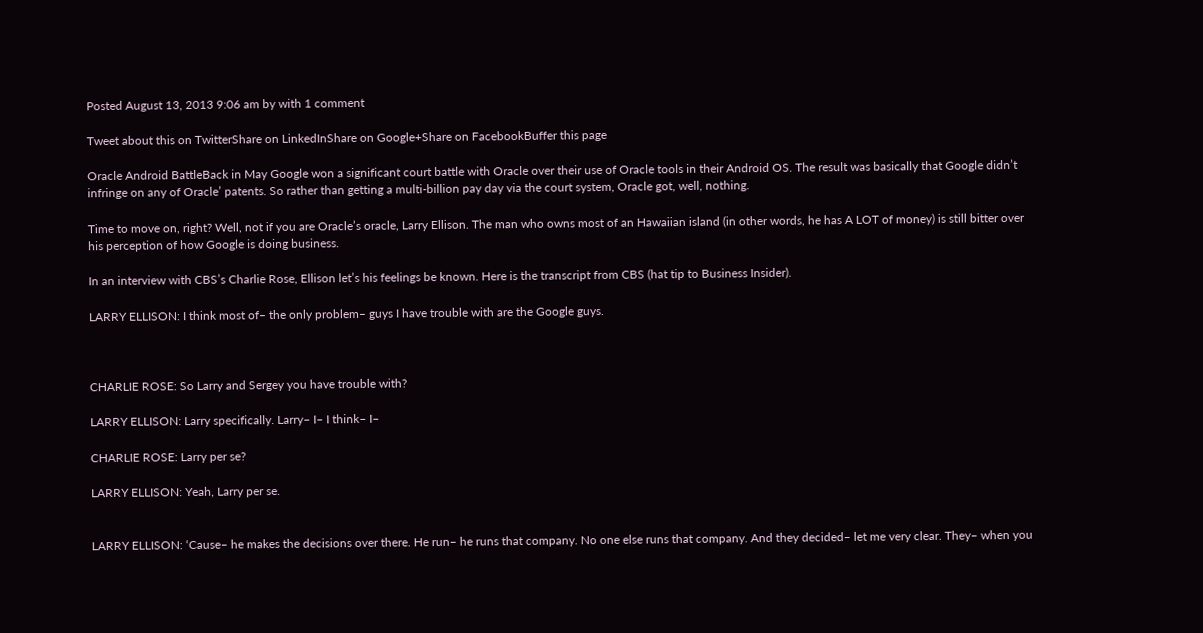Posted August 13, 2013 9:06 am by with 1 comment

Tweet about this on TwitterShare on LinkedInShare on Google+Share on FacebookBuffer this page

Oracle Android BattleBack in May Google won a significant court battle with Oracle over their use of Oracle tools in their Android OS. The result was basically that Google didn’t infringe on any of Oracle’ patents. So rather than getting a multi-billion pay day via the court system, Oracle got, well, nothing.

Time to move on, right? Well, not if you are Oracle’s oracle, Larry Ellison. The man who owns most of an Hawaiian island (in other words, he has A LOT of money) is still bitter over his perception of how Google is doing business.

In an interview with CBS’s Charlie Rose, Ellison let’s his feelings be known. Here is the transcript from CBS (hat tip to Business Insider).

LARRY ELLISON: I think most of– the only problem– guys I have trouble with are the Google guys.



CHARLIE ROSE: So Larry and Sergey you have trouble with?

LARRY ELLISON: Larry specifically. Larry– I– I think– I–

CHARLIE ROSE: Larry per se?

LARRY ELLISON: Yeah, Larry per se.


LARRY ELLISON: ‘Cause– he makes the decisions over there. He run– he runs that company. No one else runs that company. And they decided– let me very clear. They– when you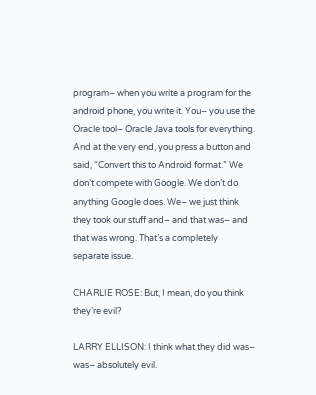program– when you write a program for the android phone, you write it. You– you use the Oracle tool– Oracle Java tools for everything. And at the very end, you press a button and said, “Convert this to Android format.” We don’t compete with Google. We don’t do anything Google does. We– we just think they took our stuff and– and that was– and that was wrong. That’s a completely separate issue.

CHARLIE ROSE: But, I mean, do you think they’re evil?

LARRY ELLISON: I think what they did was– was– absolutely evil.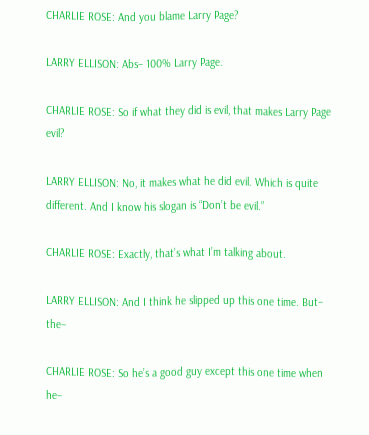CHARLIE ROSE: And you blame Larry Page?

LARRY ELLISON: Abs– 100% Larry Page.

CHARLIE ROSE: So if what they did is evil, that makes Larry Page evil?

LARRY ELLISON: No, it makes what he did evil. Which is quite different. And I know his slogan is “Don’t be evil.”

CHARLIE ROSE: Exactly, that’s what I’m talking about.

LARRY ELLISON: And I think he slipped up this one time. But– the–

CHARLIE ROSE: So he’s a good guy except this one time when he–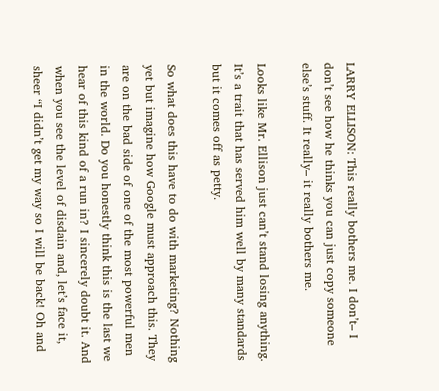LARRY ELLISON: This really bothers me. I don’t– I don’t see how he thinks you can just copy someone else’s stuff. It really– it really bothers me.

Looks like Mr. Ellison just can’t stand losing anything. It’s a trait that has served him well by many standards but it comes off as petty.

So what does this have to do with marketing? Nothing yet but imagine how Google must approach this. They are on the bad side of one of the most powerful men in the world. Do you honestly think this is the last we hear of this kind of a run in? I sincerely doubt it. And when you see the level of disdain and, let’s face it, sheer “I didn’t get my way so I will be back! Oh and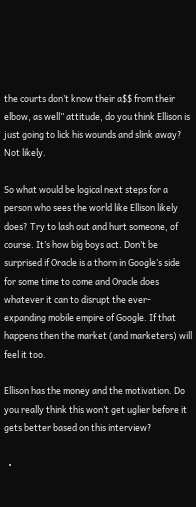the courts don’t know their a$$ from their elbow, as well” attitude, do you think Ellison is just going to lick his wounds and slink away? Not likely.

So what would be logical next steps for a person who sees the world like Ellison likely does? Try to lash out and hurt someone, of course. It’s how big boys act. Don’t be surprised if Oracle is a thorn in Google’s side for some time to come and Oracle does whatever it can to disrupt the ever-expanding mobile empire of Google. If that happens then the market (and marketers) will feel it too.

Ellison has the money and the motivation. Do you really think this won’t get uglier before it gets better based on this interview?

  •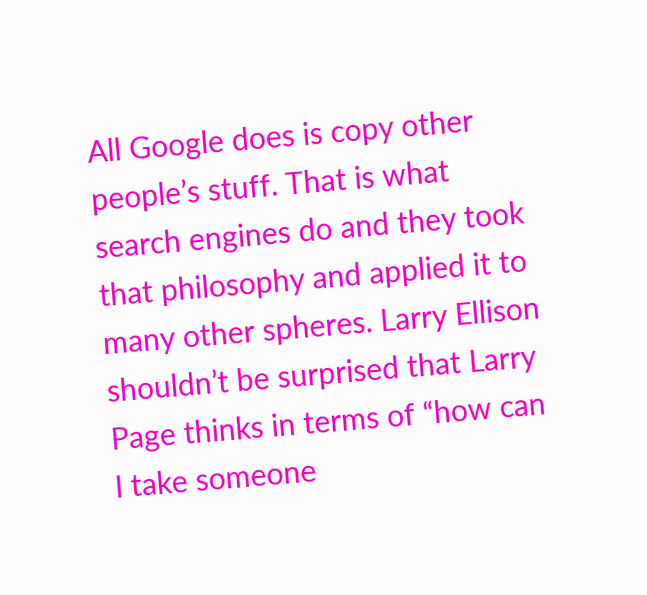All Google does is copy other people’s stuff. That is what search engines do and they took that philosophy and applied it to many other spheres. Larry Ellison shouldn’t be surprised that Larry Page thinks in terms of “how can I take someone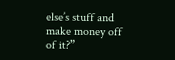else’s stuff and make money off of it?”